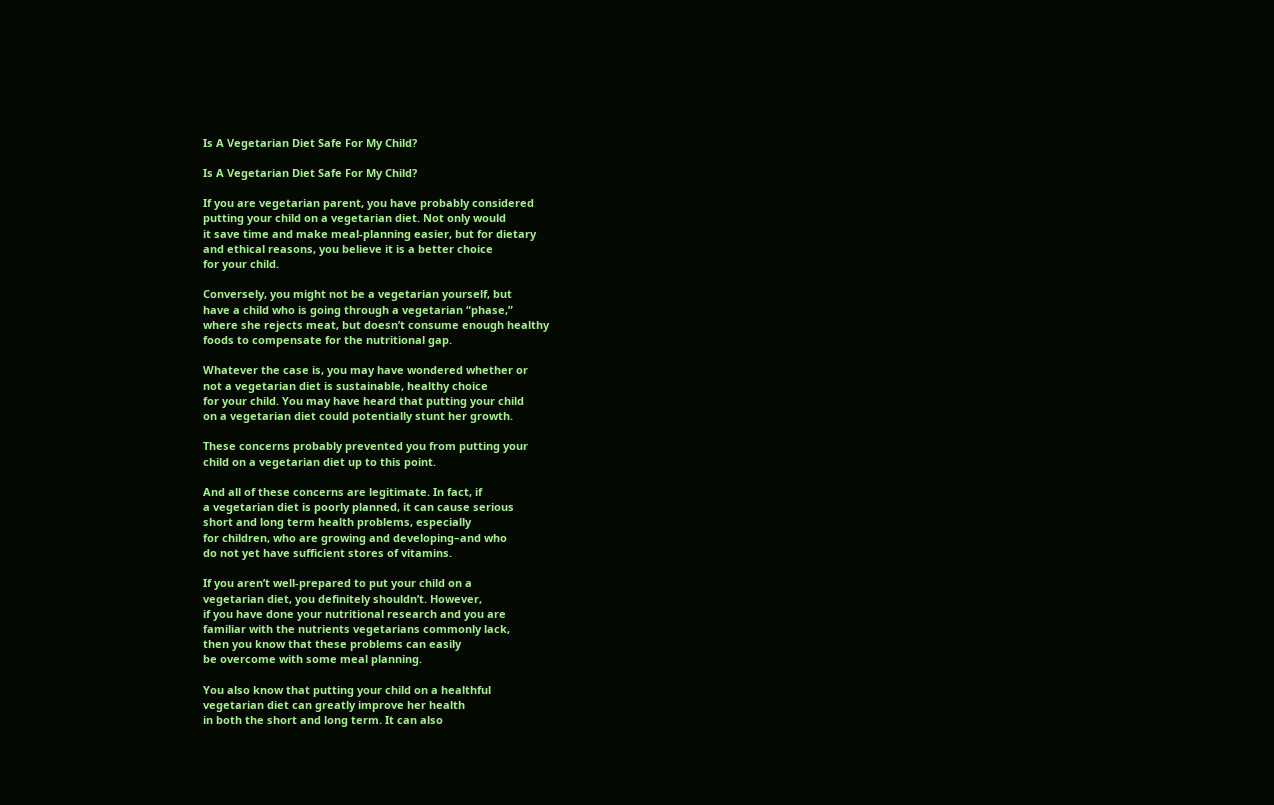Is A Vegetarian Diet Safe For My Child?

Is A Vegetarian Diet Safe For My Child?

If you are vegetarian parent, you have probably considered
putting your child on a vegetarian diet. Not only would
it save time and make meal-planning easier, but for dietary
and ethical reasons, you believe it is a better choice
for your child.

Conversely, you might not be a vegetarian yourself, but
have a child who is going through a vegetarian “phase,”
where she rejects meat, but doesn’t consume enough healthy
foods to compensate for the nutritional gap.

Whatever the case is, you may have wondered whether or
not a vegetarian diet is sustainable, healthy choice
for your child. You may have heard that putting your child
on a vegetarian diet could potentially stunt her growth.

These concerns probably prevented you from putting your
child on a vegetarian diet up to this point.

And all of these concerns are legitimate. In fact, if
a vegetarian diet is poorly planned, it can cause serious
short and long term health problems, especially
for children, who are growing and developing–and who
do not yet have sufficient stores of vitamins.

If you aren’t well-prepared to put your child on a
vegetarian diet, you definitely shouldn’t. However,
if you have done your nutritional research and you are
familiar with the nutrients vegetarians commonly lack,
then you know that these problems can easily
be overcome with some meal planning.

You also know that putting your child on a healthful
vegetarian diet can greatly improve her health
in both the short and long term. It can also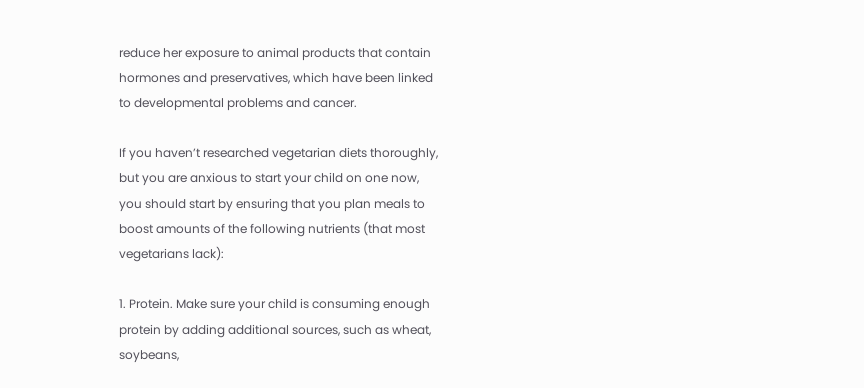reduce her exposure to animal products that contain
hormones and preservatives, which have been linked
to developmental problems and cancer.

If you haven’t researched vegetarian diets thoroughly,
but you are anxious to start your child on one now,
you should start by ensuring that you plan meals to
boost amounts of the following nutrients (that most
vegetarians lack):

1. Protein. Make sure your child is consuming enough
protein by adding additional sources, such as wheat,
soybeans,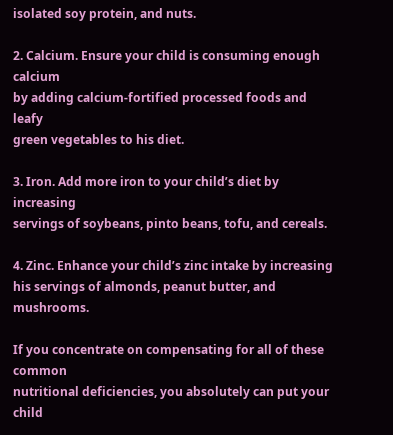isolated soy protein, and nuts.

2. Calcium. Ensure your child is consuming enough calcium
by adding calcium-fortified processed foods and leafy
green vegetables to his diet.

3. Iron. Add more iron to your child’s diet by increasing
servings of soybeans, pinto beans, tofu, and cereals.

4. Zinc. Enhance your child’s zinc intake by increasing
his servings of almonds, peanut butter, and mushrooms.

If you concentrate on compensating for all of these common
nutritional deficiencies, you absolutely can put your child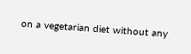on a vegetarian diet without any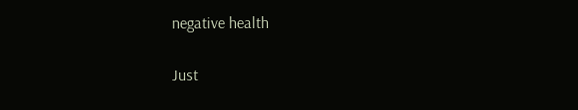negative health

Just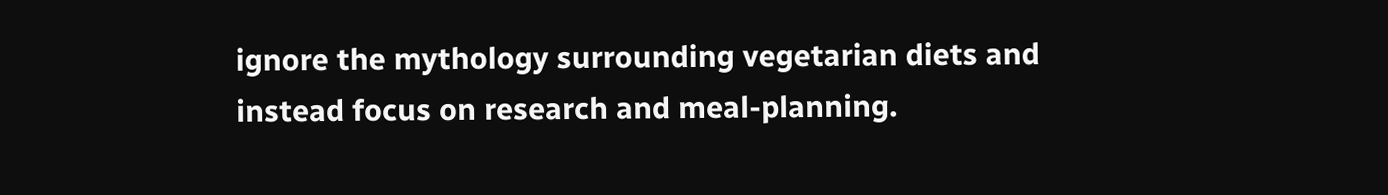ignore the mythology surrounding vegetarian diets and
instead focus on research and meal-planning.